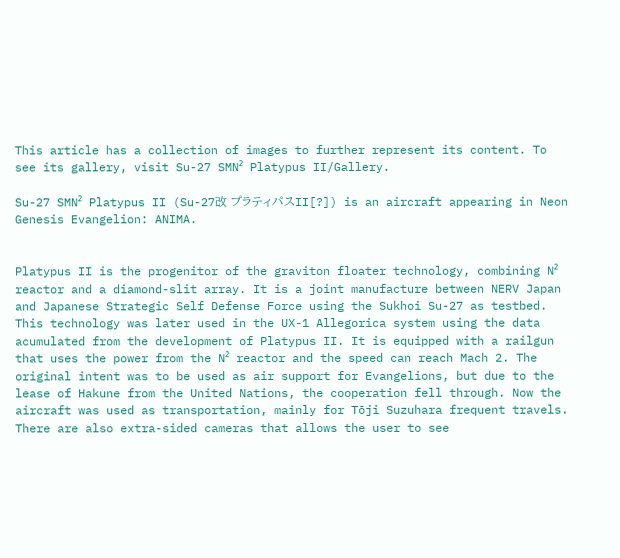This article has a collection of images to further represent its content. To see its gallery, visit Su-27 SMN² Platypus II/Gallery.

Su-27 SMN² Platypus II (Su-27改 プラティパスII[?]) is an aircraft appearing in Neon Genesis Evangelion: ANIMA.


Platypus II is the progenitor of the graviton floater technology, combining N² reactor and a diamond-slit array. It is a joint manufacture between NERV Japan and Japanese Strategic Self Defense Force using the Sukhoi Su-27 as testbed. This technology was later used in the UX-1 Allegorica system using the data acumulated from the development of Platypus II. It is equipped with a railgun that uses the power from the N² reactor and the speed can reach Mach 2. The original intent was to be used as air support for Evangelions, but due to the lease of Hakune from the United Nations, the cooperation fell through. Now the aircraft was used as transportation, mainly for Tōji Suzuhara frequent travels. There are also extra-sided cameras that allows the user to see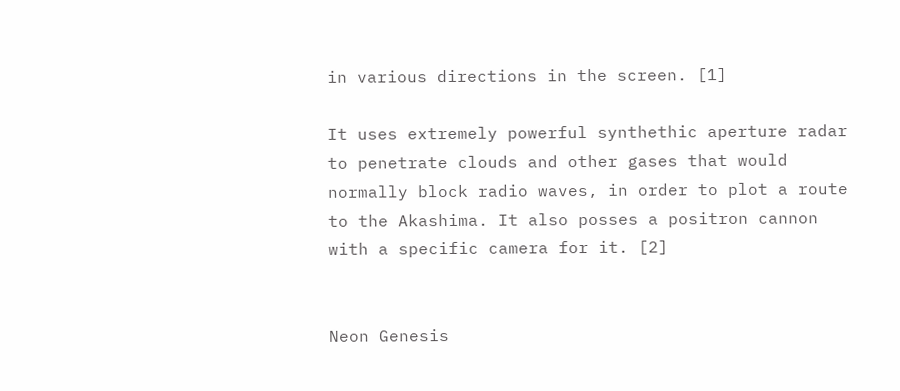in various directions in the screen. [1]

It uses extremely powerful synthethic aperture radar to penetrate clouds and other gases that would normally block radio waves, in order to plot a route to the Akashima. It also posses a positron cannon with a specific camera for it. [2]


Neon Genesis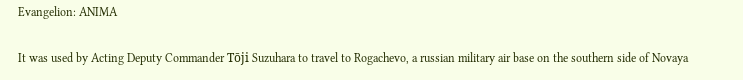Evangelion: ANIMA

It was used by Acting Deputy Commander Tōji Suzuhara to travel to Rogachevo, a russian military air base on the southern side of Novaya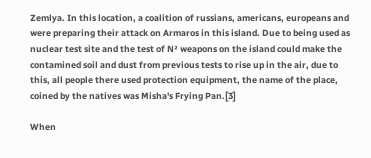Zemlya. In this location, a coalition of russians, americans, europeans and were preparing their attack on Armaros in this island. Due to being used as nuclear test site and the test of N² weapons on the island could make the contamined soil and dust from previous tests to rise up in the air, due to this, all people there used protection equipment, the name of the place, coined by the natives was Misha's Frying Pan.[3]

When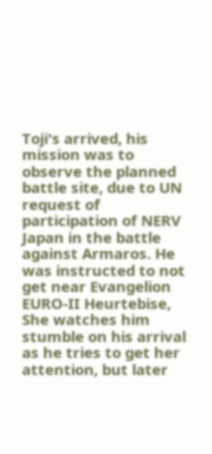Toji's arrived, his mission was to observe the planned battle site, due to UN request of participation of NERV Japan in the battle against Armaros. He was instructed to not get near Evangelion EURO-II Heurtebise, She watches him stumble on his arrival as he tries to get her attention, but later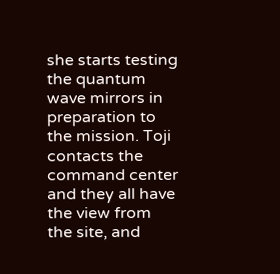she starts testing the quantum wave mirrors in preparation to the mission. Toji contacts the command center and they all have the view from the site, and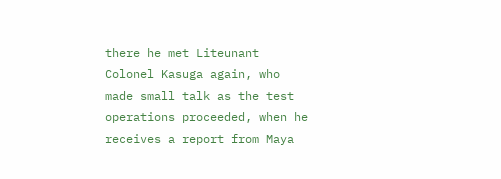there he met Liteunant Colonel Kasuga again, who made small talk as the test operations proceeded, when he receives a report from Maya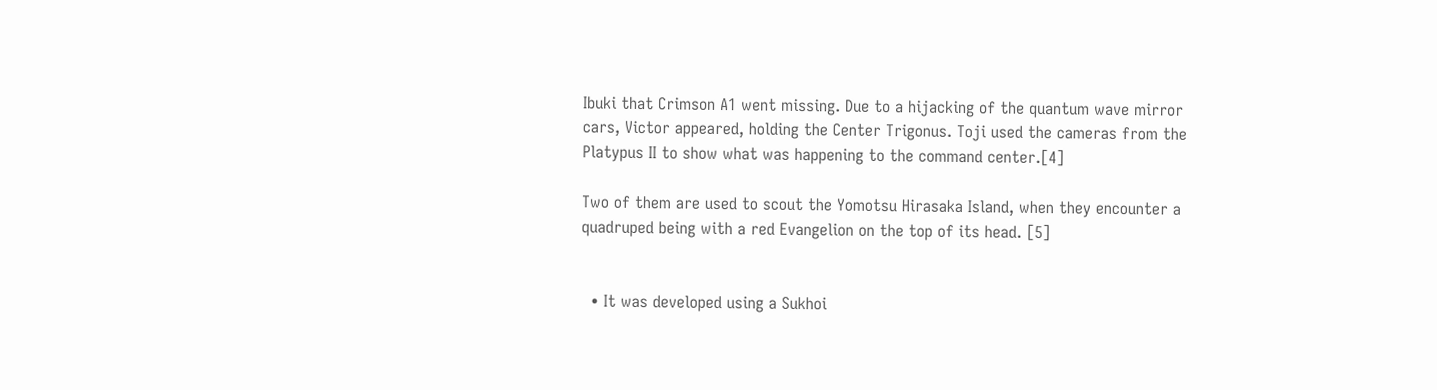Ibuki that Crimson A1 went missing. Due to a hijacking of the quantum wave mirror cars, Victor appeared, holding the Center Trigonus. Toji used the cameras from the Platypus II to show what was happening to the command center.[4]

Two of them are used to scout the Yomotsu Hirasaka Island, when they encounter a quadruped being with a red Evangelion on the top of its head. [5]


  • It was developed using a Sukhoi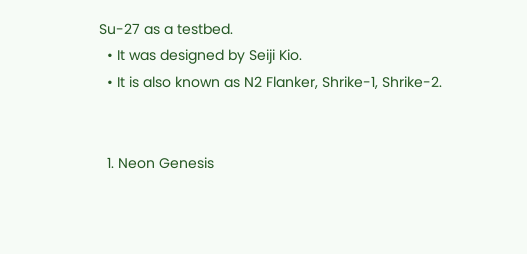Su-27 as a testbed.
  • It was designed by Seiji Kio.
  • It is also known as N2 Flanker, Shrike-1, Shrike-2.


  1. Neon Genesis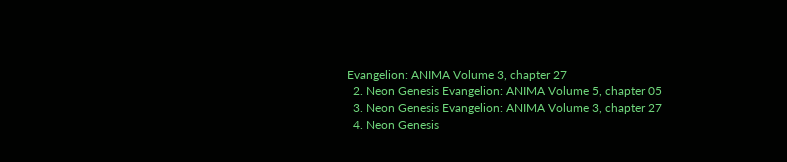Evangelion: ANIMA Volume 3, chapter 27
  2. Neon Genesis Evangelion: ANIMA Volume 5, chapter 05
  3. Neon Genesis Evangelion: ANIMA Volume 3, chapter 27
  4. Neon Genesis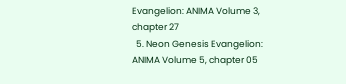Evangelion: ANIMA Volume 3, chapter 27
  5. Neon Genesis Evangelion: ANIMA Volume 5, chapter 05